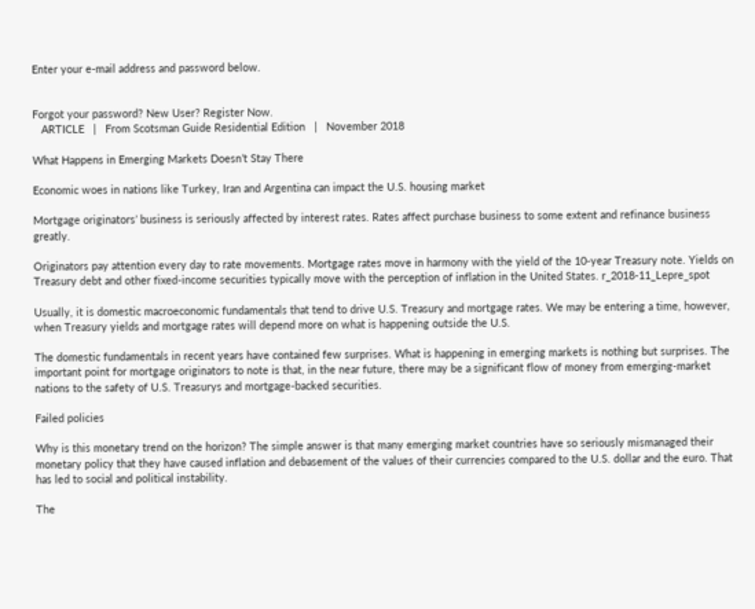Enter your e-mail address and password below.


Forgot your password? New User? Register Now.
   ARTICLE   |   From Scotsman Guide Residential Edition   |   November 2018

What Happens in Emerging Markets Doesn’t Stay There

Economic woes in nations like Turkey, Iran and Argentina can impact the U.S. housing market

Mortgage originators’ business is seriously affected by interest rates. Rates affect purchase business to some extent and refinance business greatly.

Originators pay attention every day to rate movements. Mortgage rates move in harmony with the yield of the 10-year Treasury note. Yields on Treasury debt and other fixed-income securities typically move with the perception of inflation in the United States. r_2018-11_Lepre_spot

Usually, it is domestic macroeconomic fundamentals that tend to drive U.S. Treasury and mortgage rates. We may be entering a time, however, when Treasury yields and mortgage rates will depend more on what is happening outside the U.S.

The domestic fundamentals in recent years have contained few surprises. What is happening in emerging markets is nothing but surprises. The important point for mortgage originators to note is that, in the near future, there may be a significant flow of money from emerging-market nations to the safety of U.S. Treasurys and mortgage-backed securities.

Failed policies

Why is this monetary trend on the horizon? The simple answer is that many emerging market countries have so seriously mismanaged their monetary policy that they have caused inflation and debasement of the values of their currencies compared to the U.S. dollar and the euro. That has led to social and political instability.

The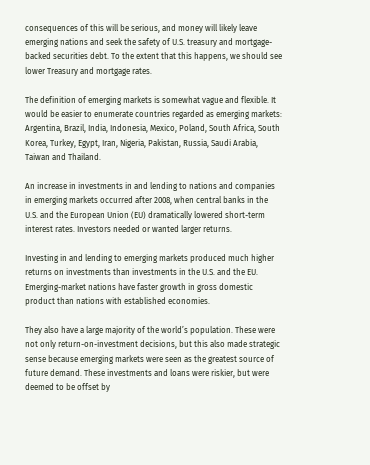consequences of this will be serious, and money will likely leave emerging nations and seek the safety of U.S. treasury and mortgage-backed securities debt. To the extent that this happens, we should see lower Treasury and mortgage rates.

The definition of emerging markets is somewhat vague and flexible. It would be easier to enumerate countries regarded as emerging markets: Argentina, Brazil, India, Indonesia, Mexico, Poland, South Africa, South Korea, Turkey, Egypt, Iran, Nigeria, Pakistan, Russia, Saudi Arabia, Taiwan and Thailand.

An increase in investments in and lending to nations and companies in emerging markets occurred after 2008, when central banks in the U.S. and the European Union (EU) dramatically lowered short-term interest rates. Investors needed or wanted larger returns.

Investing in and lending to emerging markets produced much higher returns on investments than investments in the U.S. and the EU. Emerging-market nations have faster growth in gross domestic product than nations with established economies.

They also have a large majority of the world’s population. These were not only return-on-investment decisions, but this also made strategic sense because emerging markets were seen as the greatest source of future demand. These investments and loans were riskier, but were deemed to be offset by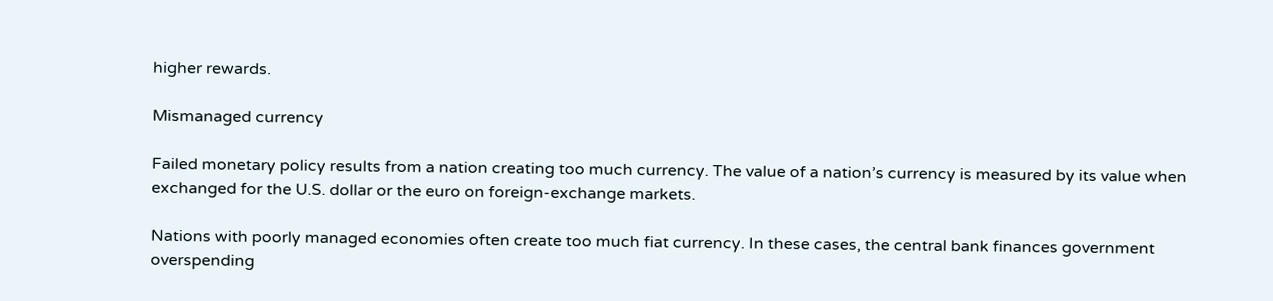higher rewards.

Mismanaged currency

Failed monetary policy results from a nation creating too much currency. The value of a nation’s currency is measured by its value when exchanged for the U.S. dollar or the euro on foreign-exchange markets.

Nations with poorly managed economies often create too much fiat currency. In these cases, the central bank finances government overspending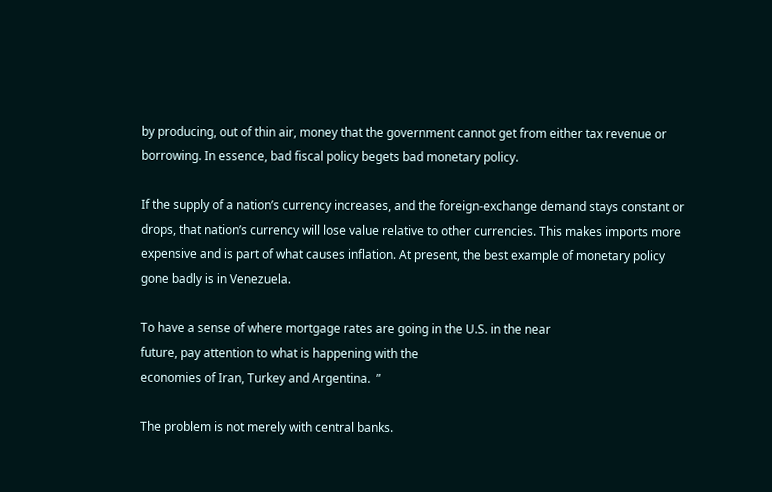by producing, out of thin air, money that the government cannot get from either tax revenue or borrowing. In essence, bad fiscal policy begets bad monetary policy.

If the supply of a nation’s currency increases, and the foreign-exchange demand stays constant or drops, that nation’s currency will lose value relative to other currencies. This makes imports more expensive and is part of what causes inflation. At present, the best example of monetary policy gone badly is in Venezuela.

To have a sense of where mortgage rates are going in the U.S. in the near
future, pay attention to what is happening with the
economies of Iran, Turkey and Argentina.  ”

The problem is not merely with central banks.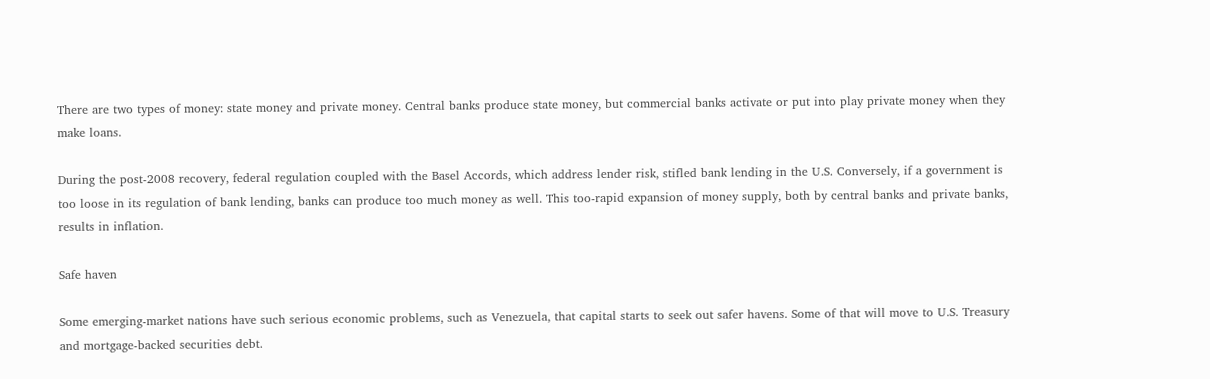There are two types of money: state money and private money. Central banks produce state money, but commercial banks activate or put into play private money when they make loans.

During the post-2008 recovery, federal regulation coupled with the Basel Accords, which address lender risk, stifled bank lending in the U.S. Conversely, if a government is too loose in its regulation of bank lending, banks can produce too much money as well. This too-rapid expansion of money supply, both by central banks and private banks, results in inflation.

Safe haven

Some emerging-market nations have such serious economic problems, such as Venezuela, that capital starts to seek out safer havens. Some of that will move to U.S. Treasury and mortgage-backed securities debt.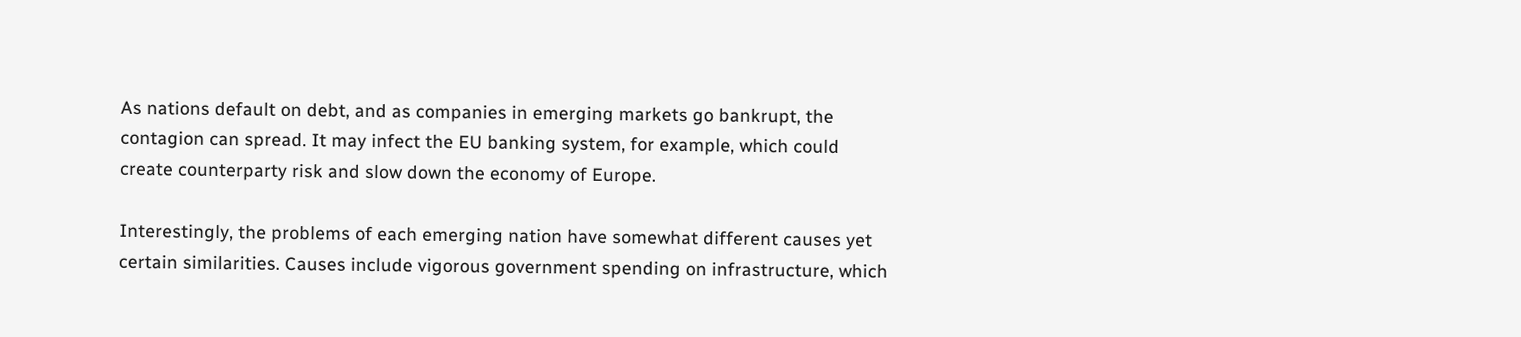As nations default on debt, and as companies in emerging markets go bankrupt, the contagion can spread. It may infect the EU banking system, for example, which could create counterparty risk and slow down the economy of Europe.

Interestingly, the problems of each emerging nation have somewhat different causes yet certain similarities. Causes include vigorous government spending on infrastructure, which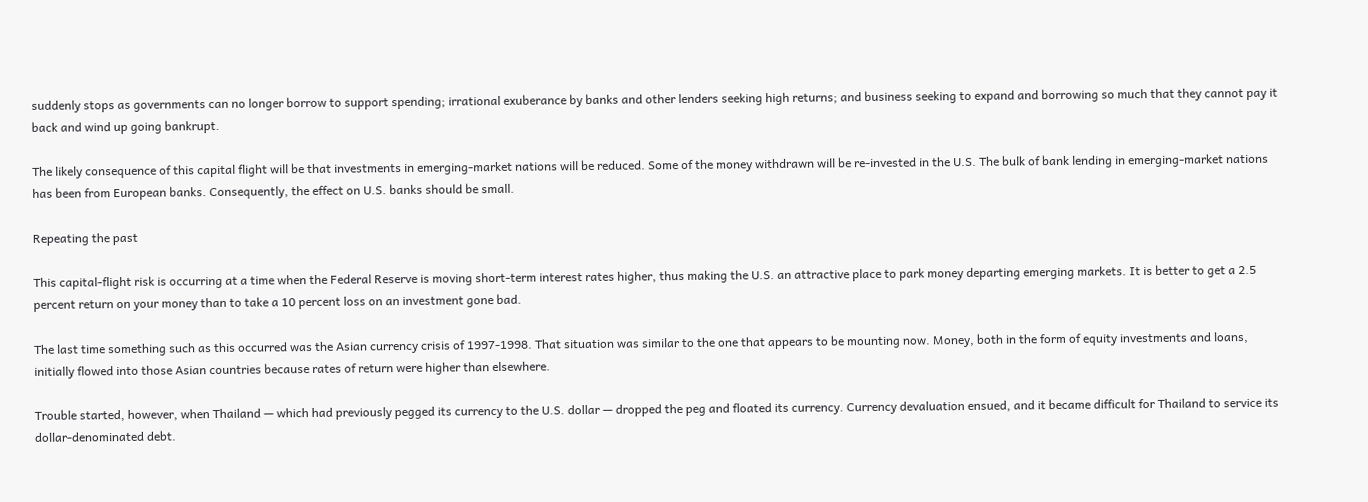suddenly stops as governments can no longer borrow to support spending; irrational exuberance by banks and other lenders seeking high returns; and business seeking to expand and borrowing so much that they cannot pay it back and wind up going bankrupt.

The likely consequence of this capital flight will be that investments in emerging-market nations will be reduced. Some of the money withdrawn will be re-invested in the U.S. The bulk of bank lending in emerging-market nations has been from European banks. Consequently, the effect on U.S. banks should be small.

Repeating the past

This capital-flight risk is occurring at a time when the Federal Reserve is moving short-term interest rates higher, thus making the U.S. an attractive place to park money departing emerging markets. It is better to get a 2.5 percent return on your money than to take a 10 percent loss on an investment gone bad.

The last time something such as this occurred was the Asian currency crisis of 1997-1998. That situation was similar to the one that appears to be mounting now. Money, both in the form of equity investments and loans, initially flowed into those Asian countries because rates of return were higher than elsewhere.

Trouble started, however, when Thailand — which had previously pegged its currency to the U.S. dollar — dropped the peg and floated its currency. Currency devaluation ensued, and it became difficult for Thailand to service its dollar-denominated debt.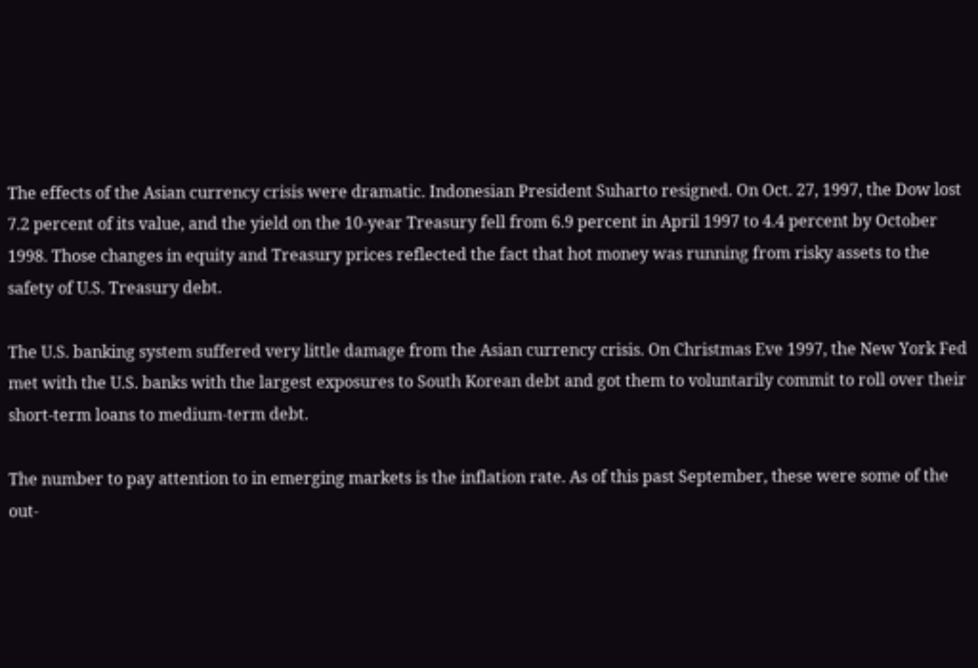The effects of the Asian currency crisis were dramatic. Indonesian President Suharto resigned. On Oct. 27, 1997, the Dow lost 7.2 percent of its value, and the yield on the 10-year Treasury fell from 6.9 percent in April 1997 to 4.4 percent by October 1998. Those changes in equity and Treasury prices reflected the fact that hot money was running from risky assets to the safety of U.S. Treasury debt.

The U.S. banking system suffered very little damage from the Asian currency crisis. On Christmas Eve 1997, the New York Fed met with the U.S. banks with the largest exposures to South Korean debt and got them to voluntarily commit to roll over their short-term loans to medium-term debt.

The number to pay attention to in emerging markets is the inflation rate. As of this past September, these were some of the out-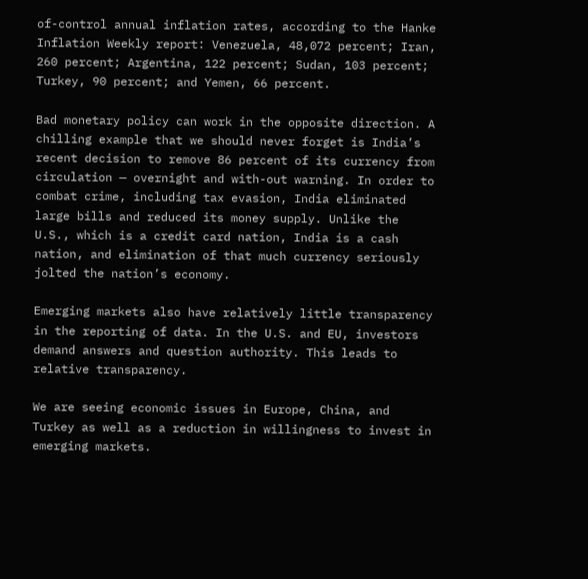of-control annual inflation rates, according to the Hanke Inflation Weekly report: Venezuela, 48,072 percent; Iran, 260 percent; Argentina, 122 percent; Sudan, 103 percent; Turkey, 90 percent; and Yemen, 66 percent.

Bad monetary policy can work in the opposite direction. A chilling example that we should never forget is India’s recent decision to remove 86 percent of its currency from circulation — overnight and with-out warning. In order to combat crime, including tax evasion, India eliminated large bills and reduced its money supply. Unlike the U.S., which is a credit card nation, India is a cash nation, and elimination of that much currency seriously jolted the nation’s economy.

Emerging markets also have relatively little transparency in the reporting of data. In the U.S. and EU, investors demand answers and question authority. This leads to relative transparency.

We are seeing economic issues in Europe, China, and Turkey as well as a reduction in willingness to invest in emerging markets.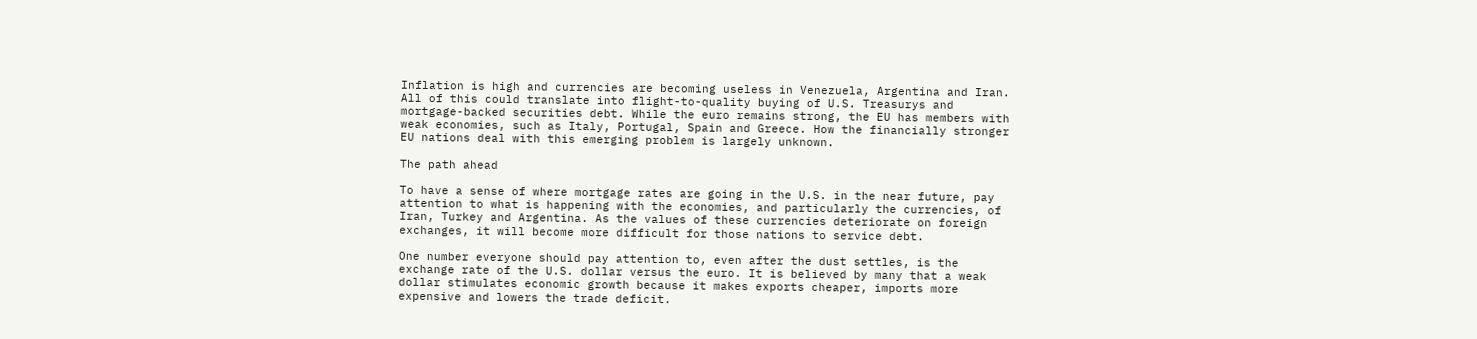Inflation is high and currencies are becoming useless in Venezuela, Argentina and Iran. All of this could translate into flight-to-quality buying of U.S. Treasurys and mortgage-backed securities debt. While the euro remains strong, the EU has members with weak economies, such as Italy, Portugal, Spain and Greece. How the financially stronger EU nations deal with this emerging problem is largely unknown.

The path ahead

To have a sense of where mortgage rates are going in the U.S. in the near future, pay attention to what is happening with the economies, and particularly the currencies, of Iran, Turkey and Argentina. As the values of these currencies deteriorate on foreign exchanges, it will become more difficult for those nations to service debt.

One number everyone should pay attention to, even after the dust settles, is the exchange rate of the U.S. dollar versus the euro. It is believed by many that a weak dollar stimulates economic growth because it makes exports cheaper, imports more expensive and lowers the trade deficit.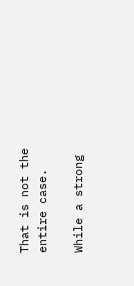That is not the entire case.

While a strong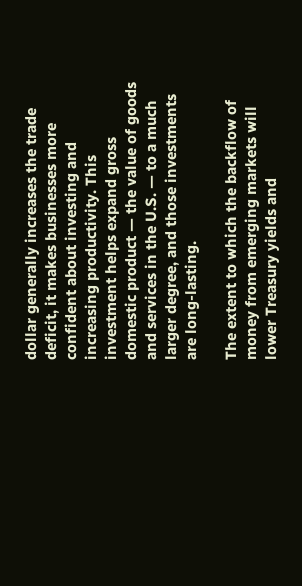dollar generally increases the trade deficit, it makes businesses more confident about investing and increasing productivity. This investment helps expand gross domestic product — the value of goods and services in the U.S. — to a much larger degree, and those investments are long-lasting.

The extent to which the backflow of money from emerging markets will lower Treasury yields and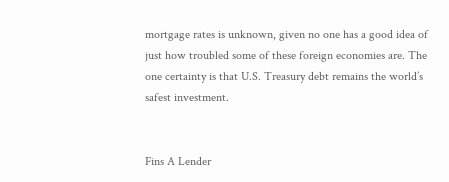mortgage rates is unknown, given no one has a good idea of just how troubled some of these foreign economies are. The one certainty is that U.S. Treasury debt remains the world’s safest investment.


Fins A Lender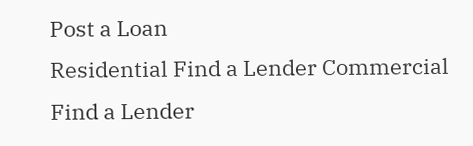Post a Loan
Residential Find a Lender Commercial Find a Lender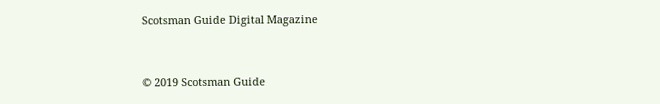Scotsman Guide Digital Magazine


© 2019 Scotsman Guide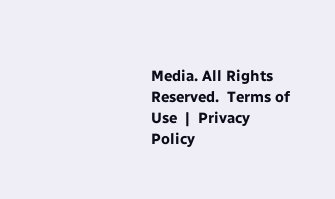Media. All Rights Reserved.  Terms of Use  |  Privacy Policy